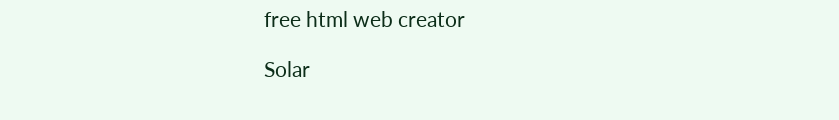free html web creator

Solar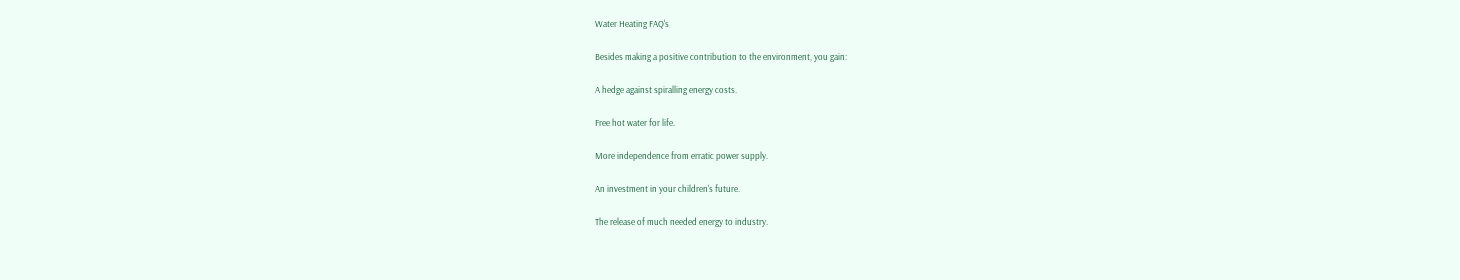Water Heating FAQ's

Besides making a positive contribution to the environment, you gain:

A hedge against spiralling energy costs.

Free hot water for life.

More independence from erratic power supply.

An investment in your children's future.

The release of much needed energy to industry.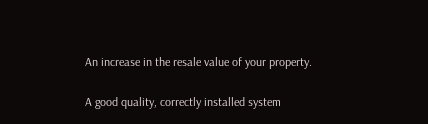An increase in the resale value of your property.

A good quality, correctly installed system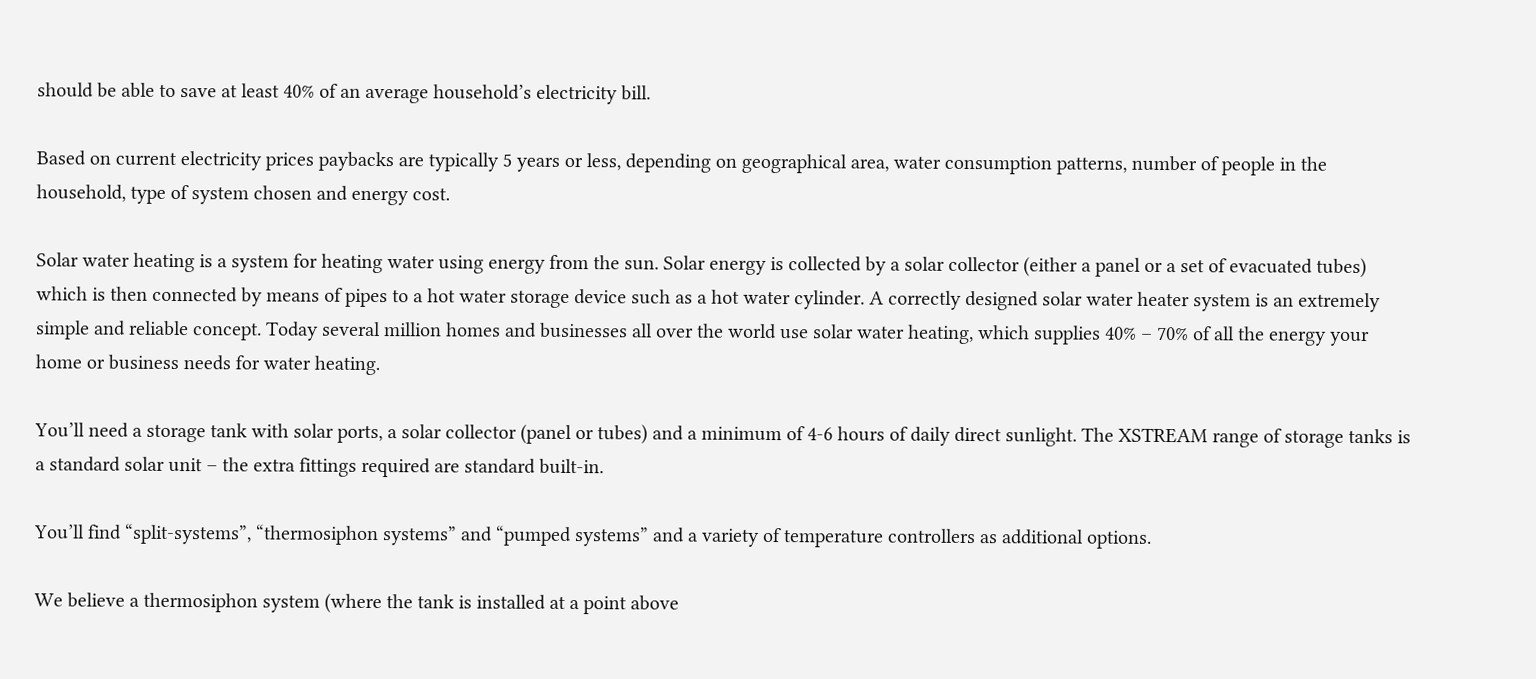should be able to save at least 40% of an average household’s electricity bill.

Based on current electricity prices paybacks are typically 5 years or less, depending on geographical area, water consumption patterns, number of people in the household, type of system chosen and energy cost.

Solar water heating is a system for heating water using energy from the sun. Solar energy is collected by a solar collector (either a panel or a set of evacuated tubes) which is then connected by means of pipes to a hot water storage device such as a hot water cylinder. A correctly designed solar water heater system is an extremely simple and reliable concept. Today several million homes and businesses all over the world use solar water heating, which supplies 40% – 70% of all the energy your home or business needs for water heating.

You’ll need a storage tank with solar ports, a solar collector (panel or tubes) and a minimum of 4-6 hours of daily direct sunlight. The XSTREAM range of storage tanks is a standard solar unit – the extra fittings required are standard built-in.

You’ll find “split-systems”, “thermosiphon systems” and “pumped systems” and a variety of temperature controllers as additional options.

We believe a thermosiphon system (where the tank is installed at a point above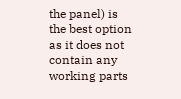the panel) is the best option as it does not contain any working parts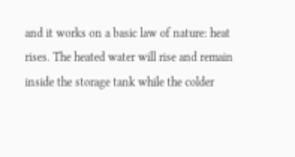and it works on a basic law of nature: heat rises. The heated water will rise and remain inside the storage tank while the colder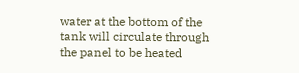water at the bottom of the tank will circulate through the panel to be heated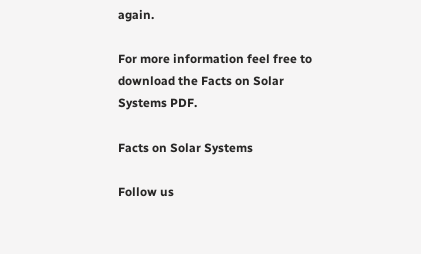again.

For more information feel free to download the Facts on Solar Systems PDF.

Facts on Solar Systems

Follow us